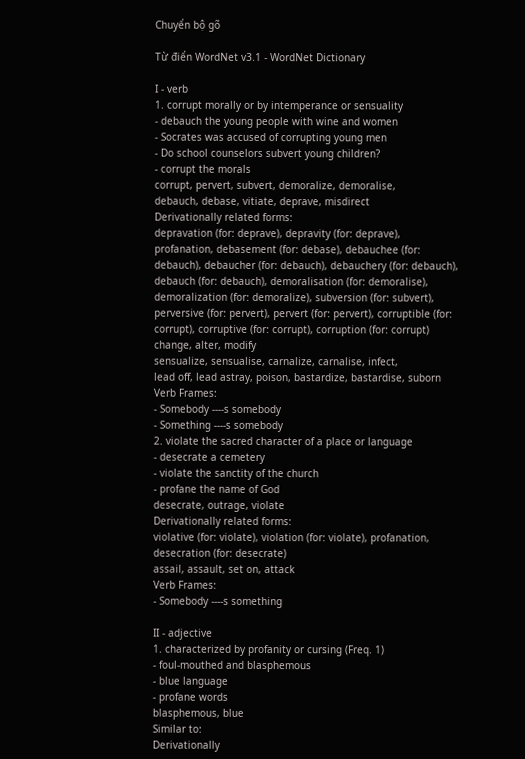Chuyển bộ gõ

Từ điển WordNet v3.1 - WordNet Dictionary

I - verb
1. corrupt morally or by intemperance or sensuality
- debauch the young people with wine and women
- Socrates was accused of corrupting young men
- Do school counselors subvert young children?
- corrupt the morals
corrupt, pervert, subvert, demoralize, demoralise,
debauch, debase, vitiate, deprave, misdirect
Derivationally related forms:
depravation (for: deprave), depravity (for: deprave), profanation, debasement (for: debase), debauchee (for: debauch), debaucher (for: debauch), debauchery (for: debauch), debauch (for: debauch), demoralisation (for: demoralise), demoralization (for: demoralize), subversion (for: subvert), perversive (for: pervert), pervert (for: pervert), corruptible (for: corrupt), corruptive (for: corrupt), corruption (for: corrupt)
change, alter, modify
sensualize, sensualise, carnalize, carnalise, infect,
lead off, lead astray, poison, bastardize, bastardise, suborn
Verb Frames:
- Somebody ----s somebody
- Something ----s somebody
2. violate the sacred character of a place or language
- desecrate a cemetery
- violate the sanctity of the church
- profane the name of God
desecrate, outrage, violate
Derivationally related forms:
violative (for: violate), violation (for: violate), profanation, desecration (for: desecrate)
assail, assault, set on, attack
Verb Frames:
- Somebody ----s something

II - adjective
1. characterized by profanity or cursing (Freq. 1)
- foul-mouthed and blasphemous
- blue language
- profane words
blasphemous, blue
Similar to:
Derivationally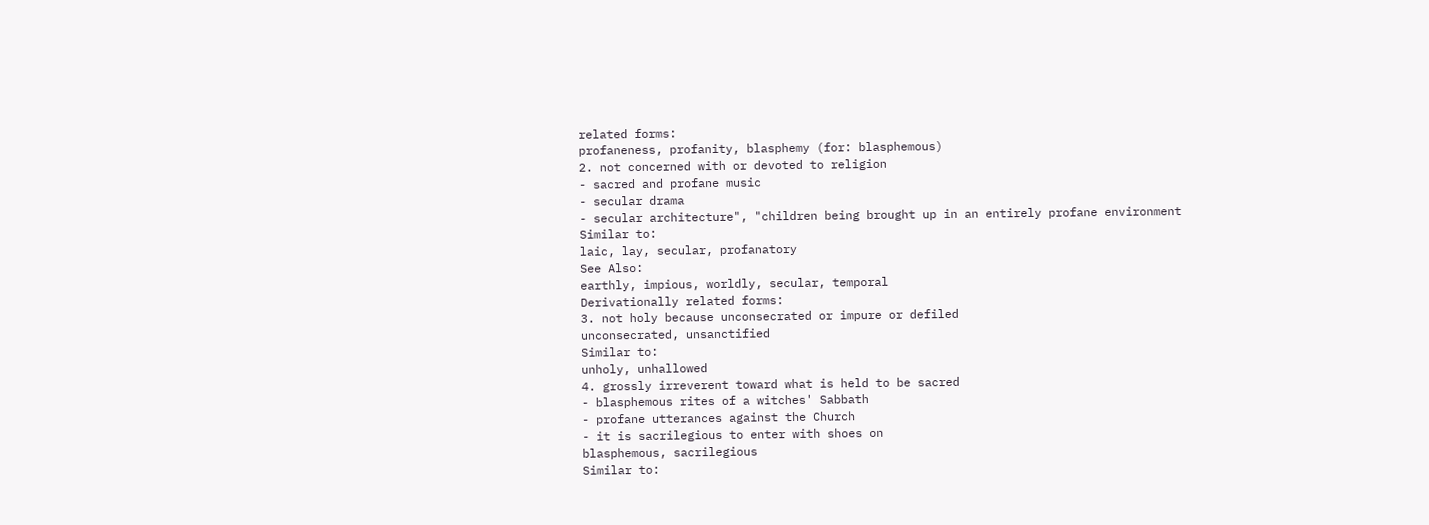related forms:
profaneness, profanity, blasphemy (for: blasphemous)
2. not concerned with or devoted to religion
- sacred and profane music
- secular drama
- secular architecture", "children being brought up in an entirely profane environment
Similar to:
laic, lay, secular, profanatory
See Also:
earthly, impious, worldly, secular, temporal
Derivationally related forms:
3. not holy because unconsecrated or impure or defiled
unconsecrated, unsanctified
Similar to:
unholy, unhallowed
4. grossly irreverent toward what is held to be sacred
- blasphemous rites of a witches' Sabbath
- profane utterances against the Church
- it is sacrilegious to enter with shoes on
blasphemous, sacrilegious
Similar to: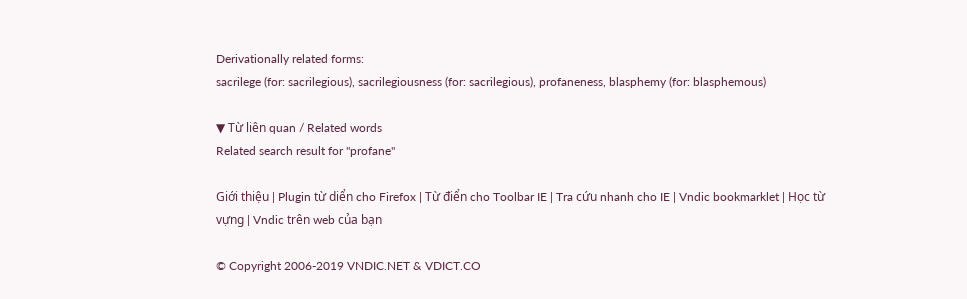Derivationally related forms:
sacrilege (for: sacrilegious), sacrilegiousness (for: sacrilegious), profaneness, blasphemy (for: blasphemous)

▼ Từ liên quan / Related words
Related search result for "profane"

Giới thiệu | Plugin từ diển cho Firefox | Từ điển cho Toolbar IE | Tra cứu nhanh cho IE | Vndic bookmarklet | Học từ vựng | Vndic trên web của bạn

© Copyright 2006-2019 VNDIC.NET & VDICT.CO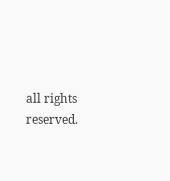all rights reserved.